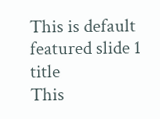This is default featured slide 1 title
This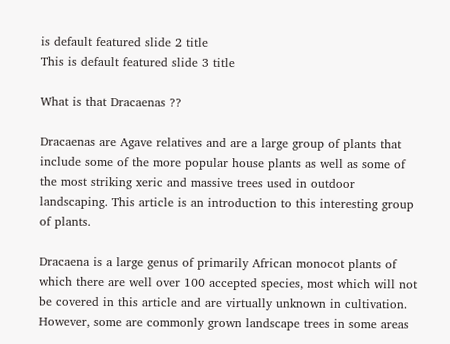is default featured slide 2 title
This is default featured slide 3 title

What is that Dracaenas ??

Dracaenas are Agave relatives and are a large group of plants that include some of the more popular house plants as well as some of the most striking xeric and massive trees used in outdoor landscaping. This article is an introduction to this interesting group of plants.

Dracaena is a large genus of primarily African monocot plants of which there are well over 100 accepted species, most which will not be covered in this article and are virtually unknown in cultivation. However, some are commonly grown landscape trees in some areas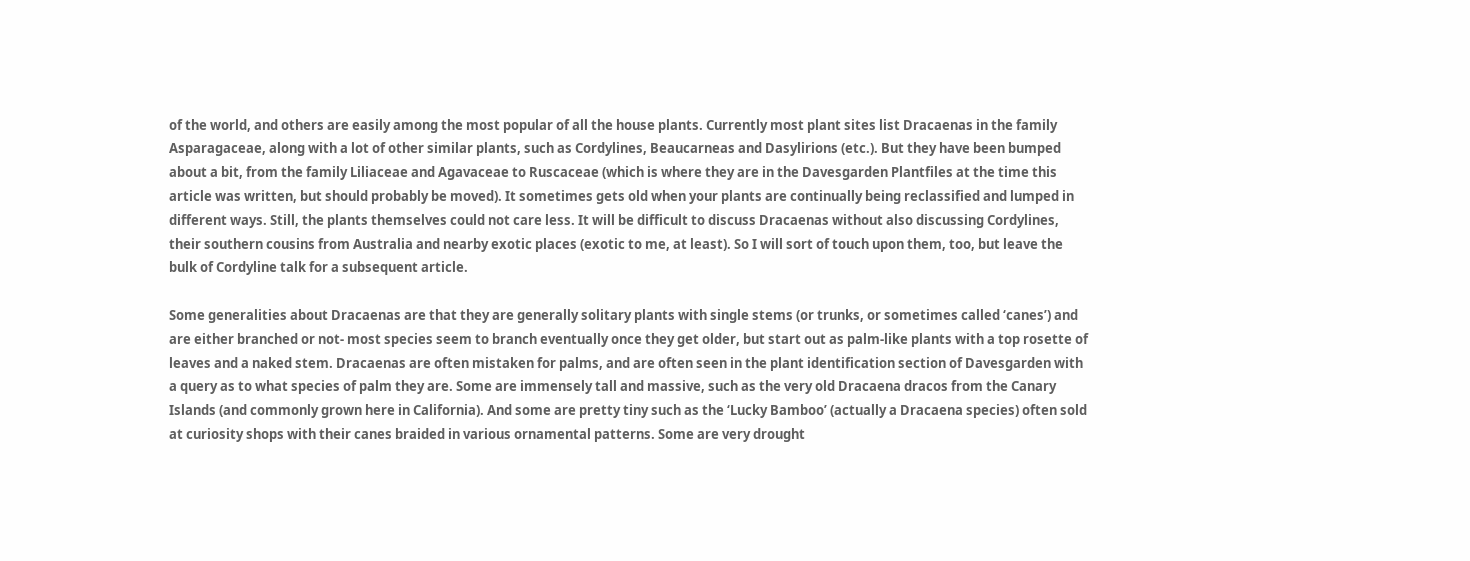of the world, and others are easily among the most popular of all the house plants. Currently most plant sites list Dracaenas in the family Asparagaceae, along with a lot of other similar plants, such as Cordylines, Beaucarneas and Dasylirions (etc.). But they have been bumped about a bit, from the family Liliaceae and Agavaceae to Ruscaceae (which is where they are in the Davesgarden Plantfiles at the time this article was written, but should probably be moved). It sometimes gets old when your plants are continually being reclassified and lumped in different ways. Still, the plants themselves could not care less. It will be difficult to discuss Dracaenas without also discussing Cordylines, their southern cousins from Australia and nearby exotic places (exotic to me, at least). So I will sort of touch upon them, too, but leave the bulk of Cordyline talk for a subsequent article.

Some generalities about Dracaenas are that they are generally solitary plants with single stems (or trunks, or sometimes called ‘canes’) and are either branched or not- most species seem to branch eventually once they get older, but start out as palm-like plants with a top rosette of leaves and a naked stem. Dracaenas are often mistaken for palms, and are often seen in the plant identification section of Davesgarden with a query as to what species of palm they are. Some are immensely tall and massive, such as the very old Dracaena dracos from the Canary Islands (and commonly grown here in California). And some are pretty tiny such as the ‘Lucky Bamboo’ (actually a Dracaena species) often sold at curiosity shops with their canes braided in various ornamental patterns. Some are very drought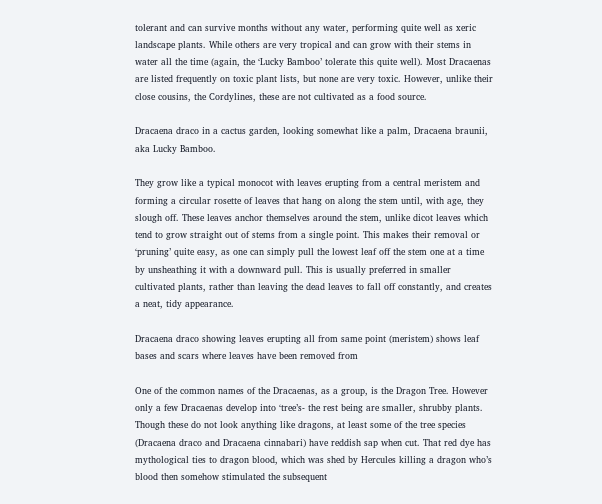tolerant and can survive months without any water, performing quite well as xeric landscape plants. While others are very tropical and can grow with their stems in water all the time (again, the ‘Lucky Bamboo’ tolerate this quite well). Most Dracaenas are listed frequently on toxic plant lists, but none are very toxic. However, unlike their close cousins, the Cordylines, these are not cultivated as a food source.

Dracaena draco in a cactus garden, looking somewhat like a palm, Dracaena braunii, aka Lucky Bamboo.

They grow like a typical monocot with leaves erupting from a central meristem and forming a circular rosette of leaves that hang on along the stem until, with age, they slough off. These leaves anchor themselves around the stem, unlike dicot leaves which tend to grow straight out of stems from a single point. This makes their removal or ‘pruning’ quite easy, as one can simply pull the lowest leaf off the stem one at a time by unsheathing it with a downward pull. This is usually preferred in smaller cultivated plants, rather than leaving the dead leaves to fall off constantly, and creates a neat, tidy appearance.

Dracaena draco showing leaves erupting all from same point (meristem) shows leaf bases and scars where leaves have been removed from

One of the common names of the Dracaenas, as a group, is the Dragon Tree. However only a few Dracaenas develop into ‘tree’s- the rest being are smaller, shrubby plants. Though these do not look anything like dragons, at least some of the tree species (Dracaena draco and Dracaena cinnabari) have reddish sap when cut. That red dye has mythological ties to dragon blood, which was shed by Hercules killing a dragon who’s blood then somehow stimulated the subsequent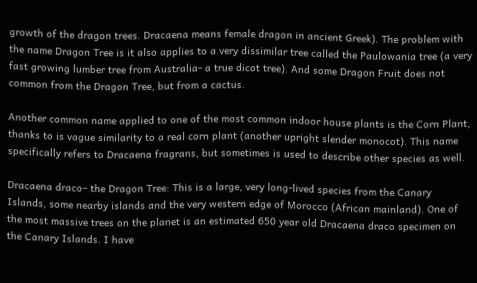growth of the dragon trees. Dracaena means female dragon in ancient Greek). The problem with the name Dragon Tree is it also applies to a very dissimilar tree called the Paulowania tree (a very fast growing lumber tree from Australia- a true dicot tree). And some Dragon Fruit does not common from the Dragon Tree, but from a cactus.

Another common name applied to one of the most common indoor house plants is the Corn Plant, thanks to is vague similarity to a real corn plant (another upright slender monocot). This name specifically refers to Dracaena fragrans, but sometimes is used to describe other species as well.

Dracaena draco– the Dragon Tree: This is a large, very long-lived species from the Canary Islands, some nearby islands and the very western edge of Morocco (African mainland). One of the most massive trees on the planet is an estimated 650 year old Dracaena draco specimen on the Canary Islands. I have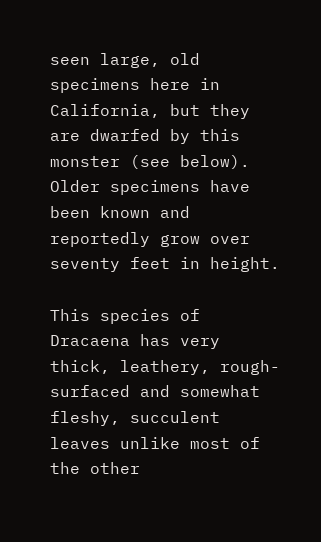seen large, old specimens here in California, but they are dwarfed by this monster (see below). Older specimens have been known and reportedly grow over seventy feet in height.

This species of Dracaena has very thick, leathery, rough-surfaced and somewhat fleshy, succulent leaves unlike most of the other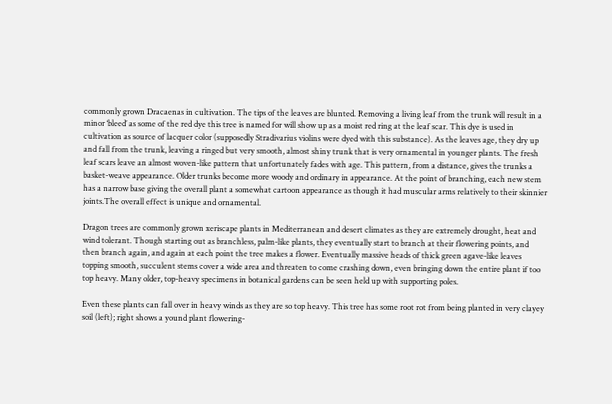commonly grown Dracaenas in cultivation. The tips of the leaves are blunted. Removing a living leaf from the trunk will result in a minor ‘bleed’ as some of the red dye this tree is named for will show up as a moist red ring at the leaf scar. This dye is used in cultivation as source of lacquer color (supposedly Stradivarius violins were dyed with this substance). As the leaves age, they dry up and fall from the trunk, leaving a ringed but very smooth, almost shiny trunk that is very ornamental in younger plants. The fresh leaf scars leave an almost woven-like pattern that unfortunately fades with age. This pattern, from a distance, gives the trunks a basket-weave appearance. Older trunks become more woody and ordinary in appearance. At the point of branching, each new stem has a narrow base giving the overall plant a somewhat cartoon appearance as though it had muscular arms relatively to their skinnier joints.The overall effect is unique and ornamental.

Dragon trees are commonly grown xeriscape plants in Mediterranean and desert climates as they are extremely drought, heat and wind tolerant. Though starting out as branchless, palm-like plants, they eventually start to branch at their flowering points, and then branch again, and again at each point the tree makes a flower. Eventually massive heads of thick green agave-like leaves topping smooth, succulent stems cover a wide area and threaten to come crashing down, even bringing down the entire plant if too top heavy. Many older, top-heavy specimens in botanical gardens can be seen held up with supporting poles.

Even these plants can fall over in heavy winds as they are so top heavy. This tree has some root rot from being planted in very clayey soil (left); right shows a yound plant flowering-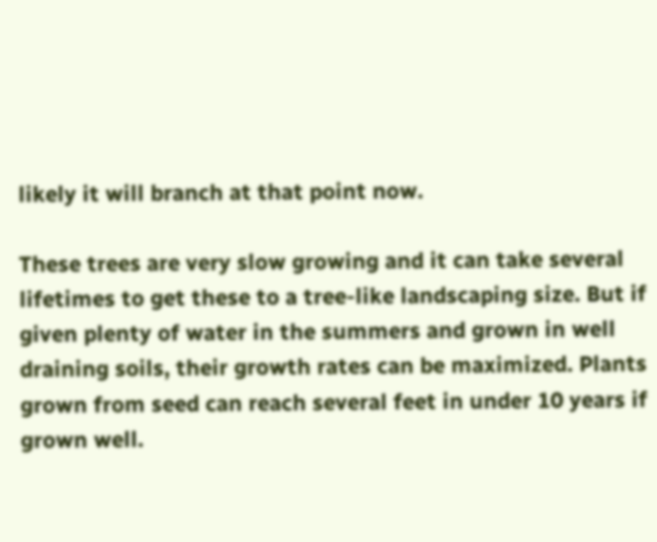likely it will branch at that point now.

These trees are very slow growing and it can take several lifetimes to get these to a tree-like landscaping size. But if given plenty of water in the summers and grown in well draining soils, their growth rates can be maximized. Plants grown from seed can reach several feet in under 10 years if grown well.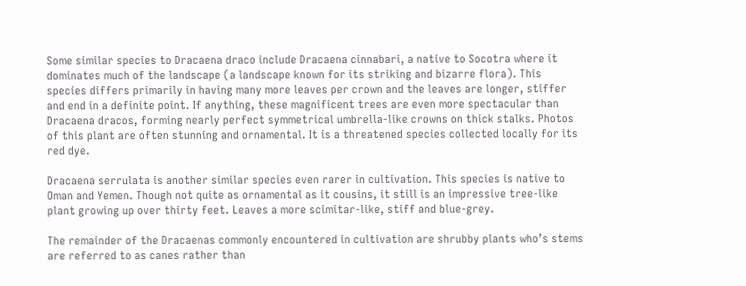Some similar species to Dracaena draco include Dracaena cinnabari, a native to Socotra where it dominates much of the landscape (a landscape known for its striking and bizarre flora). This species differs primarily in having many more leaves per crown and the leaves are longer, stiffer and end in a definite point. If anything, these magnificent trees are even more spectacular than Dracaena dracos, forming nearly perfect symmetrical umbrella-like crowns on thick stalks. Photos of this plant are often stunning and ornamental. It is a threatened species collected locally for its red dye.

Dracaena serrulata is another similar species even rarer in cultivation. This species is native to Oman and Yemen. Though not quite as ornamental as it cousins, it still is an impressive tree-like plant growing up over thirty feet. Leaves a more scimitar-like, stiff and blue-grey.

The remainder of the Dracaenas commonly encountered in cultivation are shrubby plants who’s stems are referred to as canes rather than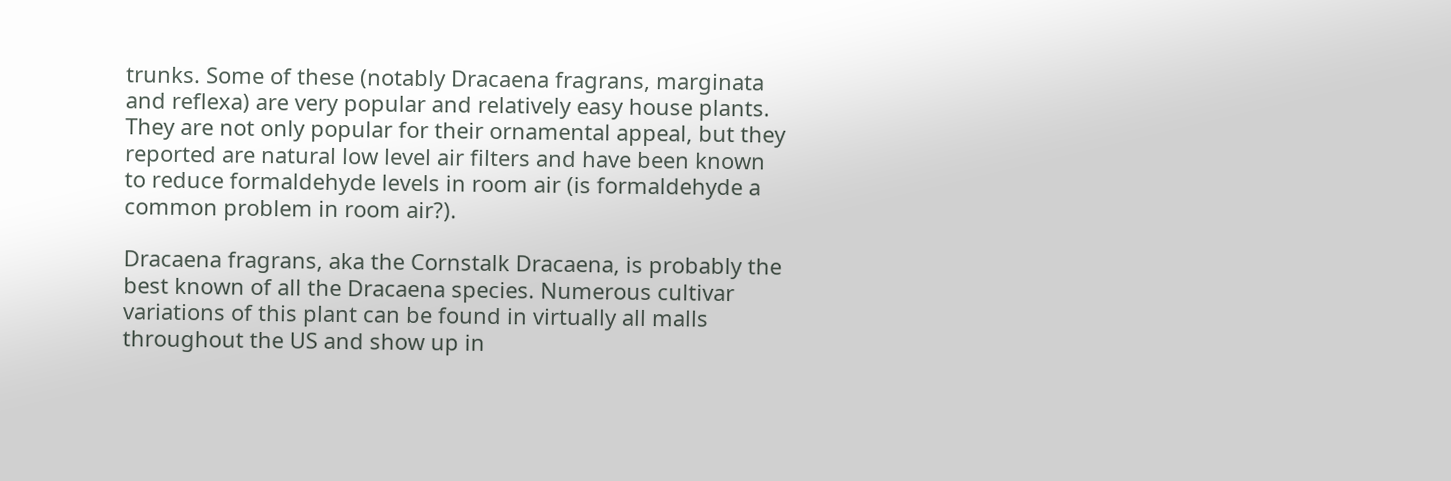trunks. Some of these (notably Dracaena fragrans, marginata and reflexa) are very popular and relatively easy house plants. They are not only popular for their ornamental appeal, but they reported are natural low level air filters and have been known to reduce formaldehyde levels in room air (is formaldehyde a common problem in room air?).

Dracaena fragrans, aka the Cornstalk Dracaena, is probably the best known of all the Dracaena species. Numerous cultivar variations of this plant can be found in virtually all malls throughout the US and show up in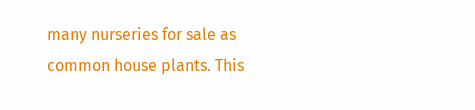many nurseries for sale as common house plants. This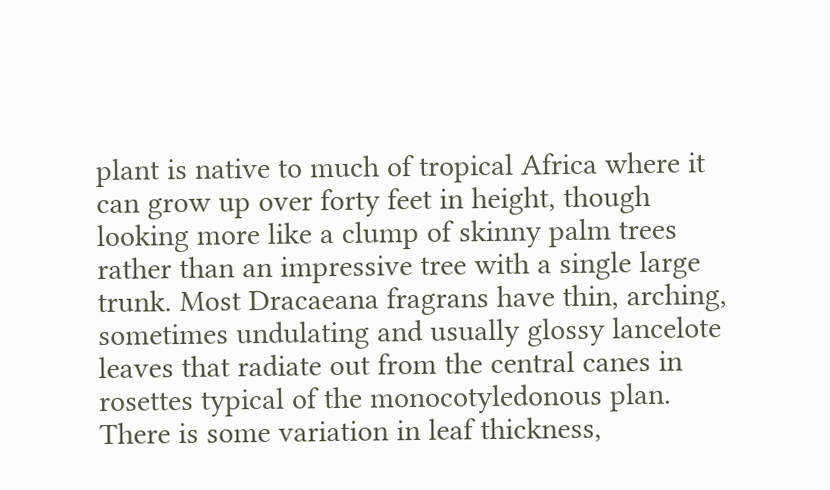plant is native to much of tropical Africa where it can grow up over forty feet in height, though looking more like a clump of skinny palm trees rather than an impressive tree with a single large trunk. Most Dracaeana fragrans have thin, arching, sometimes undulating and usually glossy lancelote leaves that radiate out from the central canes in rosettes typical of the monocotyledonous plan. There is some variation in leaf thickness,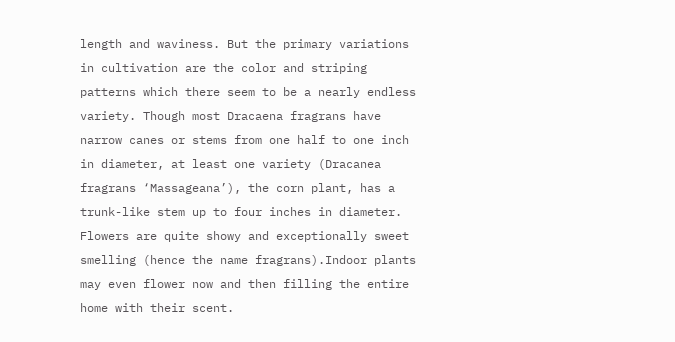length and waviness. But the primary variations in cultivation are the color and striping patterns which there seem to be a nearly endless variety. Though most Dracaena fragrans have narrow canes or stems from one half to one inch in diameter, at least one variety (Dracanea fragrans ‘Massageana’), the corn plant, has a trunk-like stem up to four inches in diameter. Flowers are quite showy and exceptionally sweet smelling (hence the name fragrans).Indoor plants may even flower now and then filling the entire home with their scent.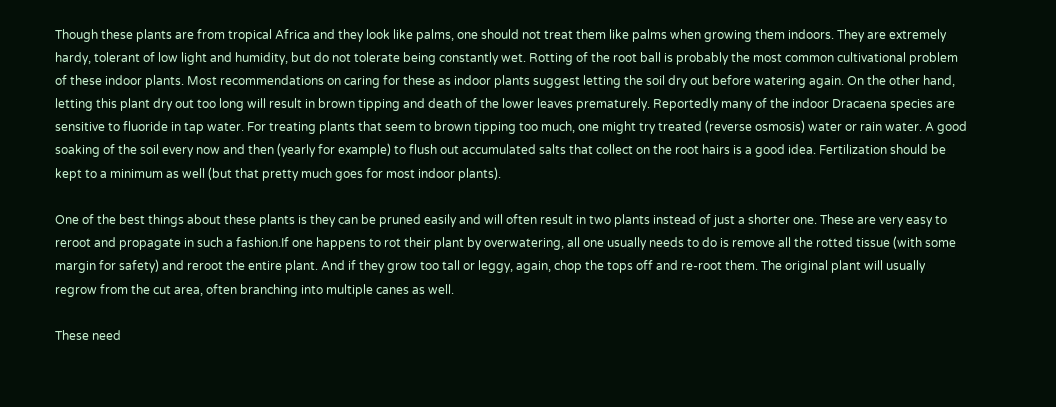Though these plants are from tropical Africa and they look like palms, one should not treat them like palms when growing them indoors. They are extremely hardy, tolerant of low light and humidity, but do not tolerate being constantly wet. Rotting of the root ball is probably the most common cultivational problem of these indoor plants. Most recommendations on caring for these as indoor plants suggest letting the soil dry out before watering again. On the other hand, letting this plant dry out too long will result in brown tipping and death of the lower leaves prematurely. Reportedly many of the indoor Dracaena species are sensitive to fluoride in tap water. For treating plants that seem to brown tipping too much, one might try treated (reverse osmosis) water or rain water. A good soaking of the soil every now and then (yearly for example) to flush out accumulated salts that collect on the root hairs is a good idea. Fertilization should be kept to a minimum as well (but that pretty much goes for most indoor plants).

One of the best things about these plants is they can be pruned easily and will often result in two plants instead of just a shorter one. These are very easy to reroot and propagate in such a fashion.If one happens to rot their plant by overwatering, all one usually needs to do is remove all the rotted tissue (with some margin for safety) and reroot the entire plant. And if they grow too tall or leggy, again, chop the tops off and re-root them. The original plant will usually regrow from the cut area, often branching into multiple canes as well.

These need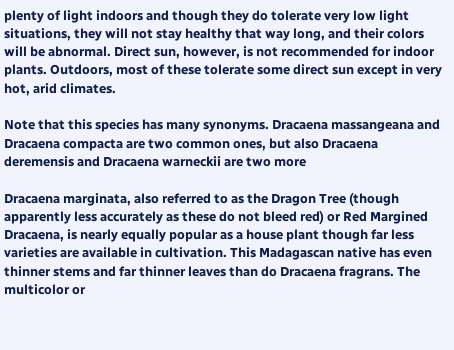plenty of light indoors and though they do tolerate very low light situations, they will not stay healthy that way long, and their colors will be abnormal. Direct sun, however, is not recommended for indoor plants. Outdoors, most of these tolerate some direct sun except in very hot, arid climates.

Note that this species has many synonyms. Dracaena massangeana and Dracaena compacta are two common ones, but also Dracaena deremensis and Dracaena warneckii are two more

Dracaena marginata, also referred to as the Dragon Tree (though apparently less accurately as these do not bleed red) or Red Margined Dracaena, is nearly equally popular as a house plant though far less varieties are available in cultivation. This Madagascan native has even thinner stems and far thinner leaves than do Dracaena fragrans. The multicolor or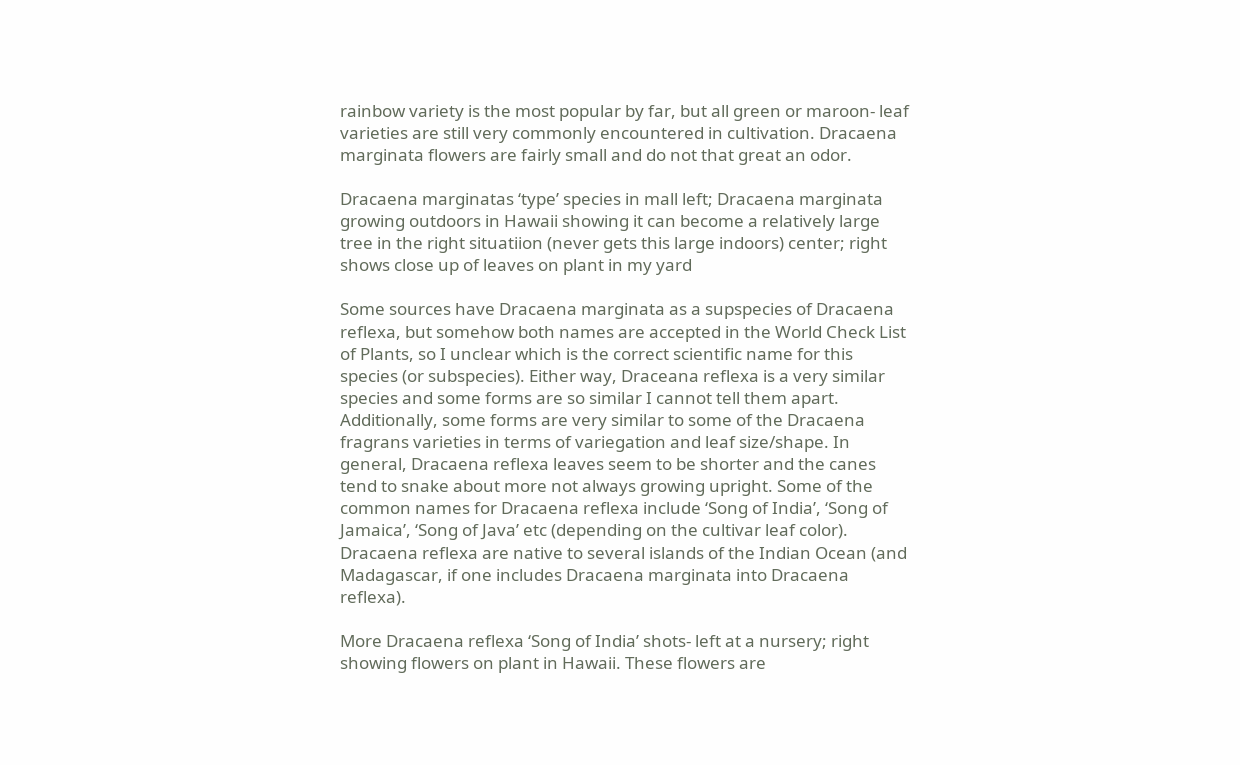rainbow variety is the most popular by far, but all green or maroon- leaf varieties are still very commonly encountered in cultivation. Dracaena marginata flowers are fairly small and do not that great an odor.

Dracaena marginatas ‘type’ species in mall left; Dracaena marginata growing outdoors in Hawaii showing it can become a relatively large tree in the right situatiion (never gets this large indoors) center; right shows close up of leaves on plant in my yard

Some sources have Dracaena marginata as a supspecies of Dracaena reflexa, but somehow both names are accepted in the World Check List of Plants, so I unclear which is the correct scientific name for this species (or subspecies). Either way, Draceana reflexa is a very similar species and some forms are so similar I cannot tell them apart. Additionally, some forms are very similar to some of the Dracaena fragrans varieties in terms of variegation and leaf size/shape. In general, Dracaena reflexa leaves seem to be shorter and the canes tend to snake about more not always growing upright. Some of the common names for Dracaena reflexa include ‘Song of India’, ‘Song of Jamaica’, ‘Song of Java’ etc (depending on the cultivar leaf color). Dracaena reflexa are native to several islands of the Indian Ocean (and Madagascar, if one includes Dracaena marginata into Dracaena reflexa).

More Dracaena reflexa ‘Song of India’ shots- left at a nursery; right showing flowers on plant in Hawaii. These flowers are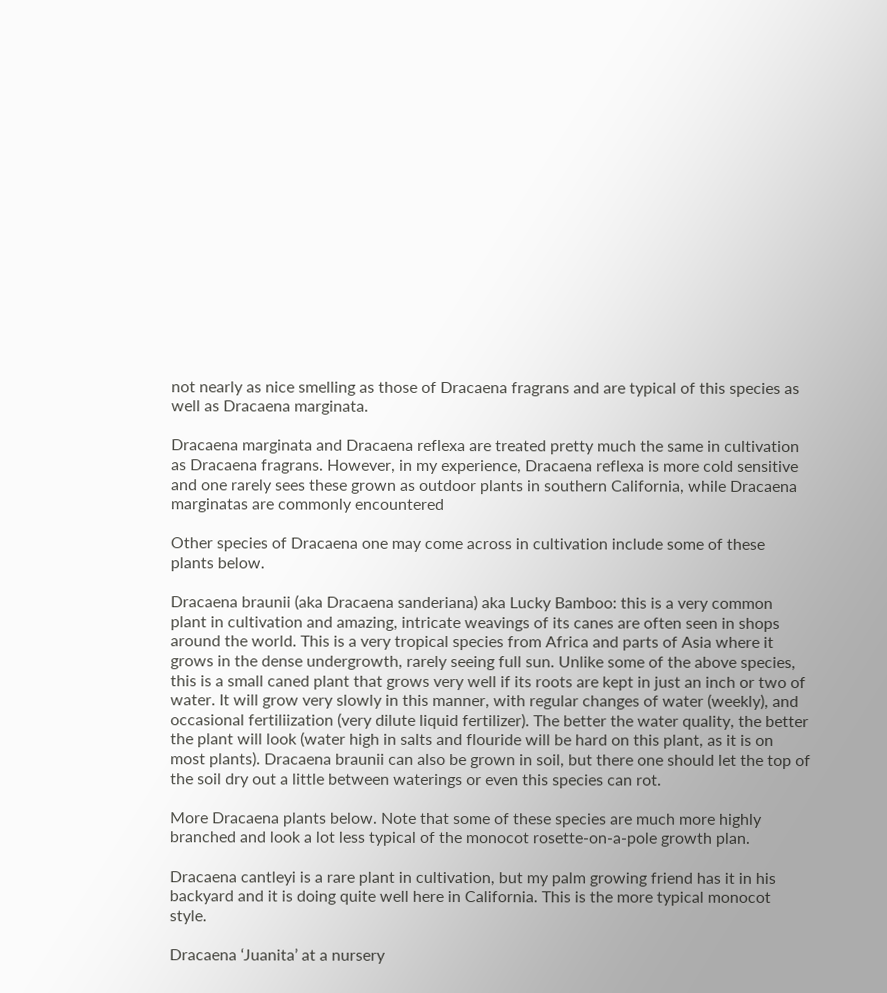not nearly as nice smelling as those of Dracaena fragrans and are typical of this species as well as Dracaena marginata.

Dracaena marginata and Dracaena reflexa are treated pretty much the same in cultivation as Dracaena fragrans. However, in my experience, Dracaena reflexa is more cold sensitive and one rarely sees these grown as outdoor plants in southern California, while Dracaena marginatas are commonly encountered

Other species of Dracaena one may come across in cultivation include some of these plants below.

Dracaena braunii (aka Dracaena sanderiana) aka Lucky Bamboo: this is a very common plant in cultivation and amazing, intricate weavings of its canes are often seen in shops around the world. This is a very tropical species from Africa and parts of Asia where it grows in the dense undergrowth, rarely seeing full sun. Unlike some of the above species, this is a small caned plant that grows very well if its roots are kept in just an inch or two of water. It will grow very slowly in this manner, with regular changes of water (weekly), and occasional fertiliization (very dilute liquid fertilizer). The better the water quality, the better the plant will look (water high in salts and flouride will be hard on this plant, as it is on most plants). Dracaena braunii can also be grown in soil, but there one should let the top of the soil dry out a little between waterings or even this species can rot.

More Dracaena plants below. Note that some of these species are much more highly branched and look a lot less typical of the monocot rosette-on-a-pole growth plan.

Dracaena cantleyi is a rare plant in cultivation, but my palm growing friend has it in his backyard and it is doing quite well here in California. This is the more typical monocot style.

Dracaena ‘Juanita’ at a nursery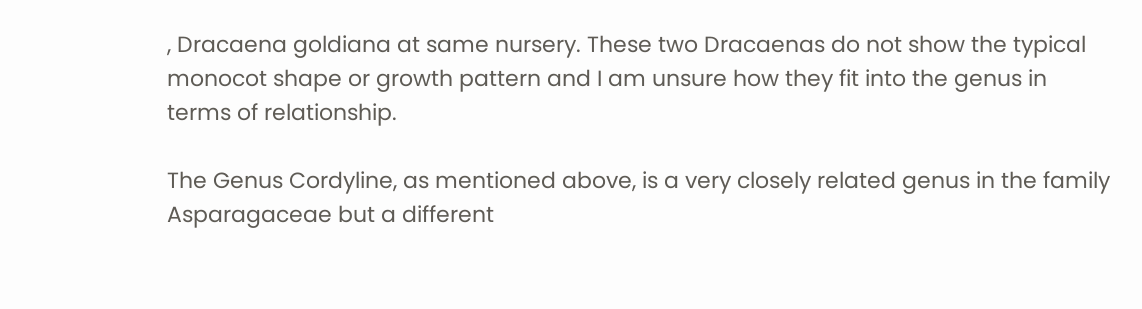, Dracaena goldiana at same nursery. These two Dracaenas do not show the typical monocot shape or growth pattern and I am unsure how they fit into the genus in terms of relationship.

The Genus Cordyline, as mentioned above, is a very closely related genus in the family Asparagaceae but a different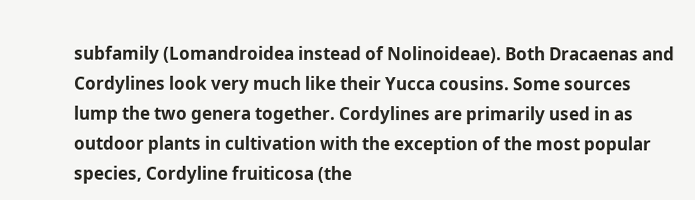subfamily (Lomandroidea instead of Nolinoideae). Both Dracaenas and Cordylines look very much like their Yucca cousins. Some sources lump the two genera together. Cordylines are primarily used in as outdoor plants in cultivation with the exception of the most popular species, Cordyline fruiticosa (the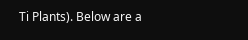Ti Plants). Below are a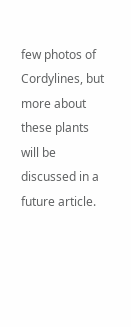few photos of Cordylines, but more about these plants will be discussed in a future article.